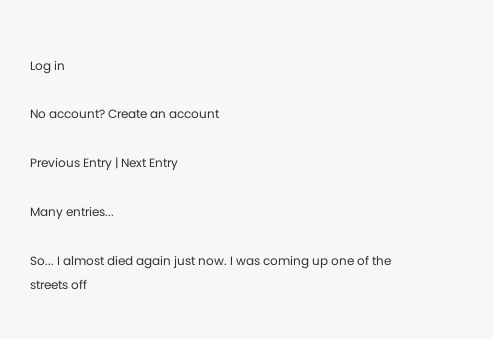Log in

No account? Create an account

Previous Entry | Next Entry

Many entries...

So... I almost died again just now. I was coming up one of the streets off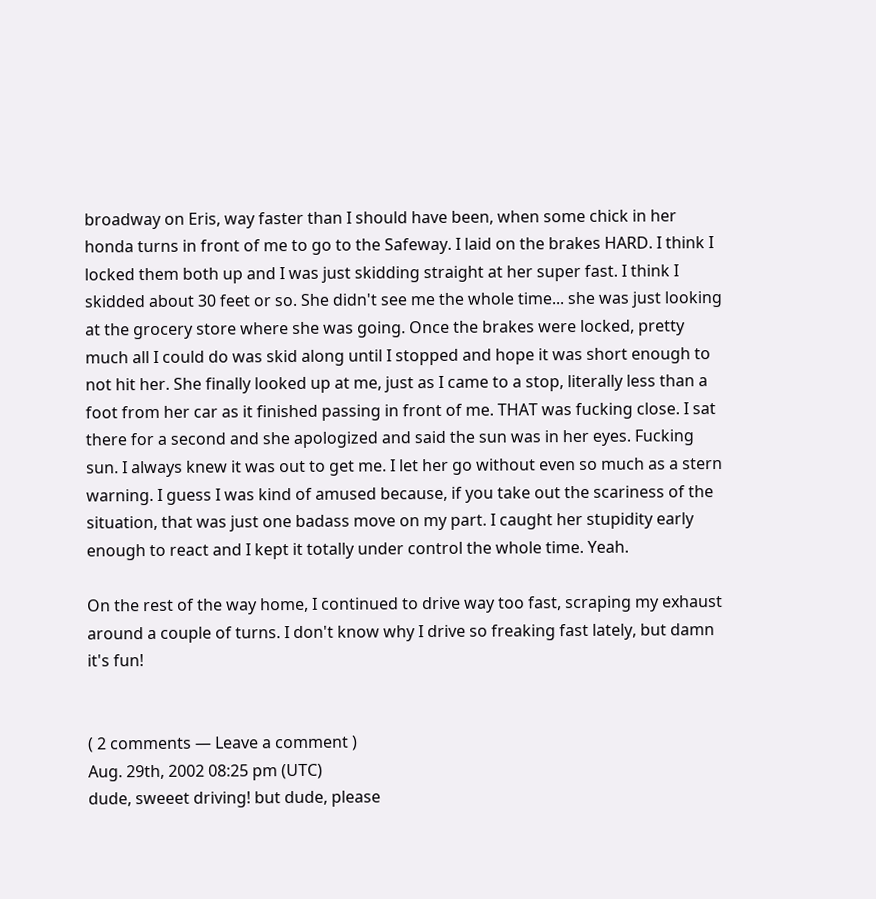broadway on Eris, way faster than I should have been, when some chick in her honda turns in front of me to go to the Safeway. I laid on the brakes HARD. I think I locked them both up and I was just skidding straight at her super fast. I think I skidded about 30 feet or so. She didn't see me the whole time... she was just looking at the grocery store where she was going. Once the brakes were locked, pretty much all I could do was skid along until I stopped and hope it was short enough to not hit her. She finally looked up at me, just as I came to a stop, literally less than a foot from her car as it finished passing in front of me. THAT was fucking close. I sat there for a second and she apologized and said the sun was in her eyes. Fucking sun. I always knew it was out to get me. I let her go without even so much as a stern warning. I guess I was kind of amused because, if you take out the scariness of the situation, that was just one badass move on my part. I caught her stupidity early enough to react and I kept it totally under control the whole time. Yeah.

On the rest of the way home, I continued to drive way too fast, scraping my exhaust around a couple of turns. I don't know why I drive so freaking fast lately, but damn it's fun!


( 2 comments — Leave a comment )
Aug. 29th, 2002 08:25 pm (UTC)
dude, sweeet driving! but dude, please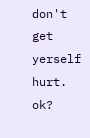don't get yerself hurt. ok?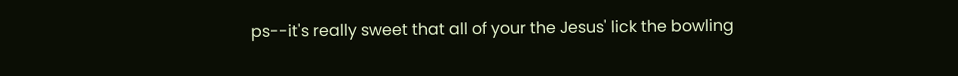ps--it's really sweet that all of your the Jesus' lick the bowling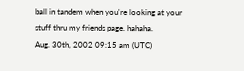ball in tandem when you're looking at your stuff thru my friends page. hahaha.
Aug. 30th, 2002 09:15 am (UTC)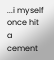...i myself once hit a cement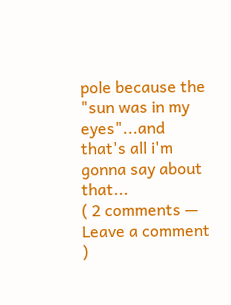pole because the "sun was in my eyes"...and that's all i'm gonna say about that...
( 2 comments — Leave a comment )